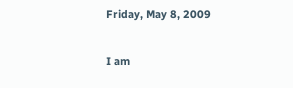Friday, May 8, 2009

I am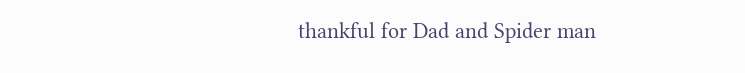thankful for Dad and Spider man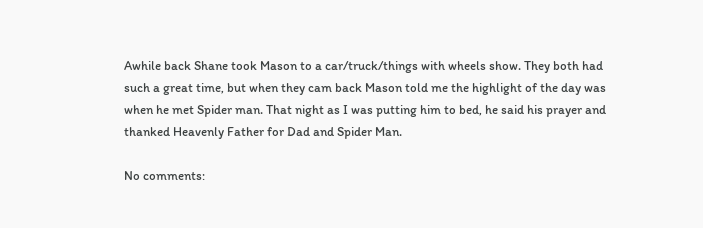Awhile back Shane took Mason to a car/truck/things with wheels show. They both had such a great time, but when they cam back Mason told me the highlight of the day was when he met Spider man. That night as I was putting him to bed, he said his prayer and thanked Heavenly Father for Dad and Spider Man.

No comments: